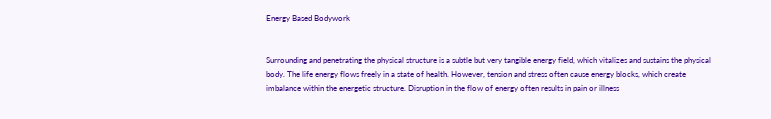Energy Based Bodywork


Surrounding and penetrating the physical structure is a subtle but very tangible energy field, which vitalizes and sustains the physical body. The life energy flows freely in a state of health. However, tension and stress often cause energy blocks, which create imbalance within the energetic structure. Disruption in the flow of energy often results in pain or illness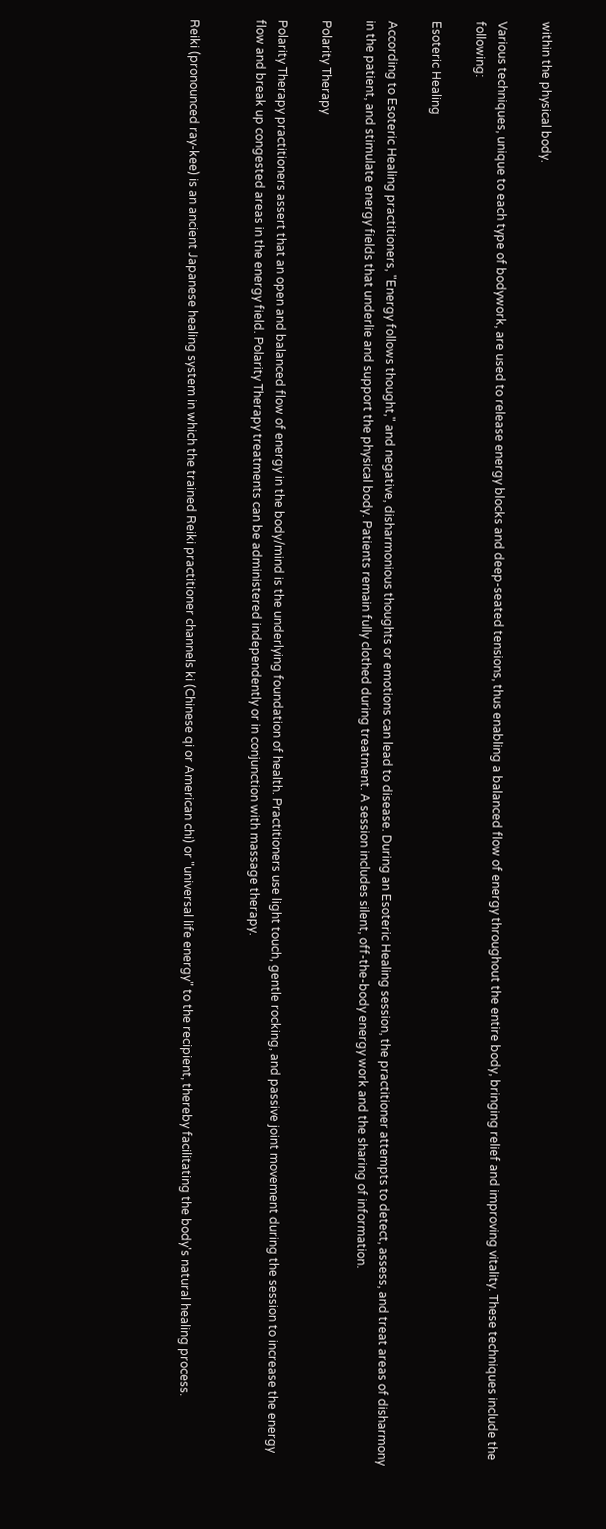within the physical body.

Various techniques, unique to each type of bodywork, are used to release energy blocks and deep-seated tensions, thus enabling a balanced flow of energy throughout the entire body, bringing relief and improving vitality. These techniques include the following:

Esoteric Healing

According to Esoteric Healing practitioners, "Energy follows thought," and negative, disharmonious thoughts or emotions can lead to disease. During an Esoteric Healing session, the practitioner attempts to detect, assess, and treat areas of disharmony in the patient, and stimulate energy fields that underlie and support the physical body. Patients remain fully clothed during treatment. A session includes silent, off-the-body energy work and the sharing of information.

Polarity Therapy

Polarity Therapy practitioners assert that an open and balanced flow of energy in the body/mind is the underlying foundation of health. Practitioners use light touch, gentle rocking, and passive joint movement during the session to increase the energy flow and break up congested areas in the energy field. Polarity Therapy treatments can be administered independently or in conjunction with massage therapy.


Reiki (pronounced ray-kee) is an ancient Japanese healing system in which the trained Reiki practitioner channels ki (Chinese qi or American chi) or "universal life energy" to the recipient, thereby facilitating the body's natural healing process.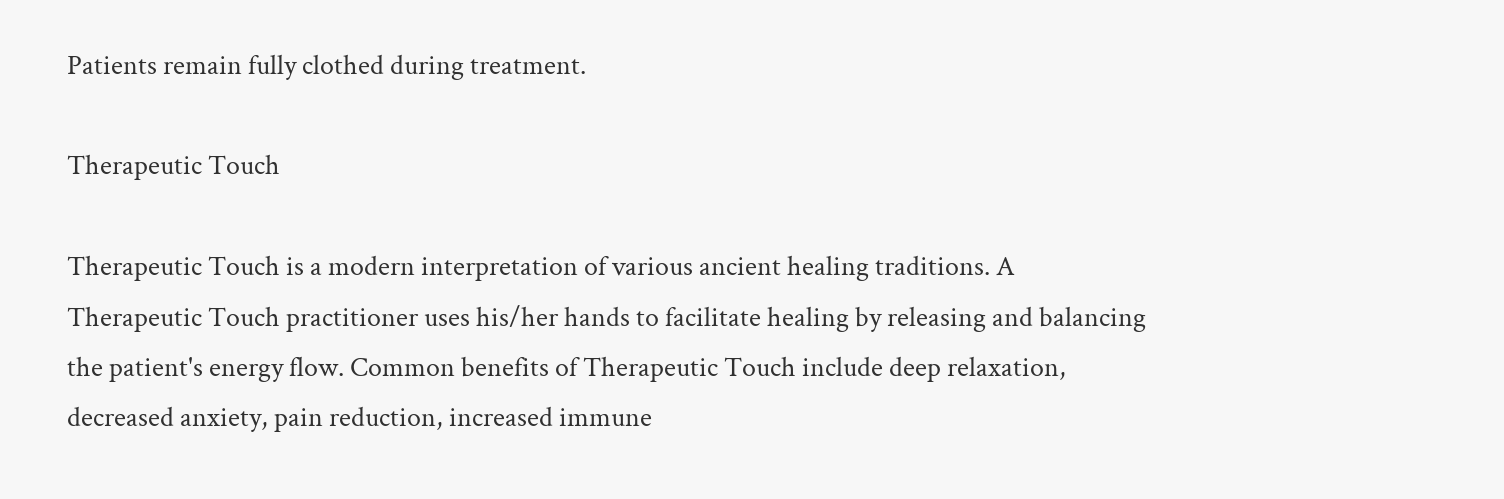Patients remain fully clothed during treatment.

Therapeutic Touch

Therapeutic Touch is a modern interpretation of various ancient healing traditions. A Therapeutic Touch practitioner uses his/her hands to facilitate healing by releasing and balancing the patient's energy flow. Common benefits of Therapeutic Touch include deep relaxation, decreased anxiety, pain reduction, increased immune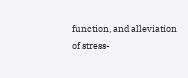function, and alleviation of stress-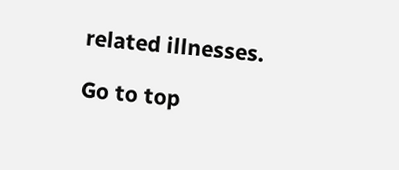related illnesses.

Go to top